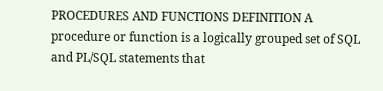PROCEDURES AND FUNCTIONS DEFINITION A procedure or function is a logically grouped set of SQL and PL/SQL statements that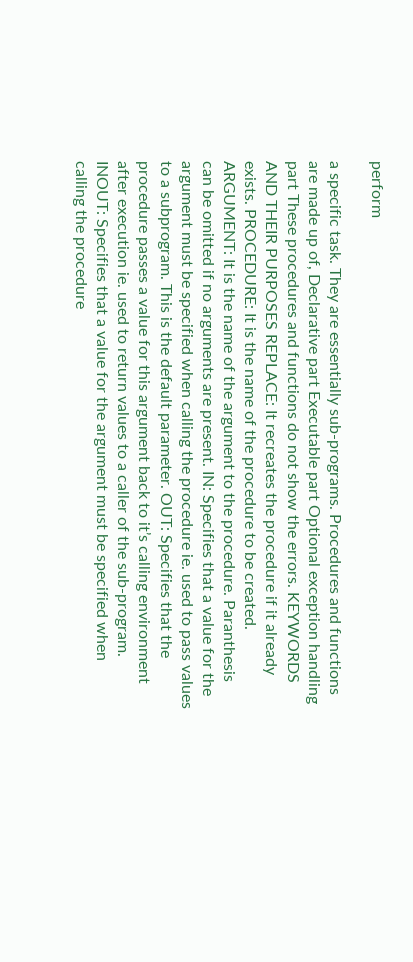perform

a specific task. They are essentially sub-programs. Procedures and functions are made up of, Declarative part Executable part Optional exception handling part These procedures and functions do not show the errors. KEYWORDS AND THEIR PURPOSES REPLACE: It recreates the procedure if it already exists. PROCEDURE: It is the name of the procedure to be created. ARGUMENT: It is the name of the argument to the procedure. Paranthesis can be omitted if no arguments are present. IN: Specifies that a value for the argument must be specified when calling the procedure ie. used to pass values to a subprogram. This is the default parameter. OUT: Specifies that the procedure passes a value for this argument back to it’s calling environment after execution ie. used to return values to a caller of the sub-program. INOUT: Specifies that a value for the argument must be specified when calling the procedure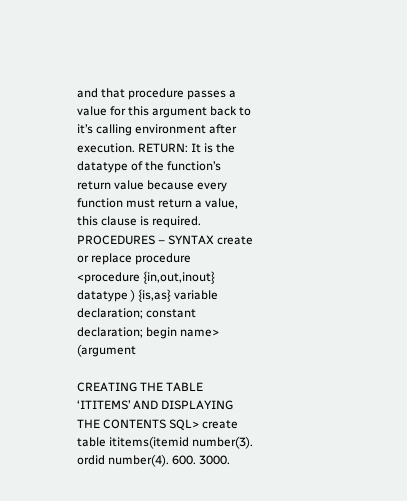and that procedure passes a value for this argument back to it’s calling environment after execution. RETURN: It is the datatype of the function’s return value because every function must return a value, this clause is required. PROCEDURES – SYNTAX create or replace procedure <procedure {in,out,inout} datatype ) {is,as} variable declaration; constant declaration; begin name> (argument

CREATING THE TABLE ‘ITITEMS’ AND DISPLAYING THE CONTENTS SQL> create table ititems(itemid number(3). ordid number(4). 600. 3000.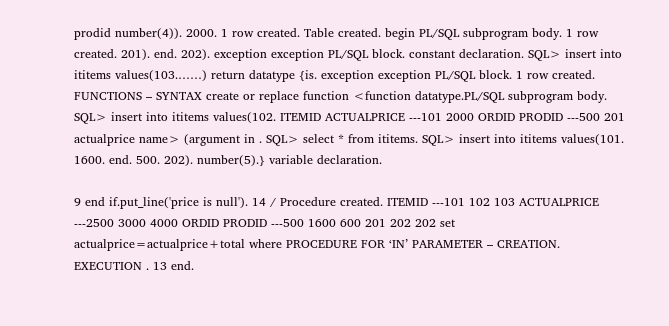prodid number(4)). 2000. 1 row created. Table created. begin PL/SQL subprogram body. 1 row created. 201). end. 202). exception exception PL/SQL block. constant declaration. SQL> insert into ititems values(103.……) return datatype {is. exception exception PL/SQL block. 1 row created. FUNCTIONS – SYNTAX create or replace function <function datatype.PL/SQL subprogram body. SQL> insert into ititems values(102. ITEMID ACTUALPRICE ---101 2000 ORDID PRODID ---500 201 actualprice name> (argument in . SQL> select * from ititems. SQL> insert into ititems values(101. 1600. end. 500. 202). number(5).} variable declaration.

9 end if.put_line('price is null'). 14 / Procedure created. ITEMID ---101 102 103 ACTUALPRICE ---2500 3000 4000 ORDID PRODID ---500 1600 600 201 202 202 set actualprice=actualprice+total where PROCEDURE FOR ‘IN’ PARAMETER – CREATION. EXECUTION . 13 end.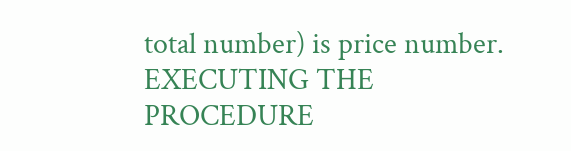total number) is price number. EXECUTING THE PROCEDURE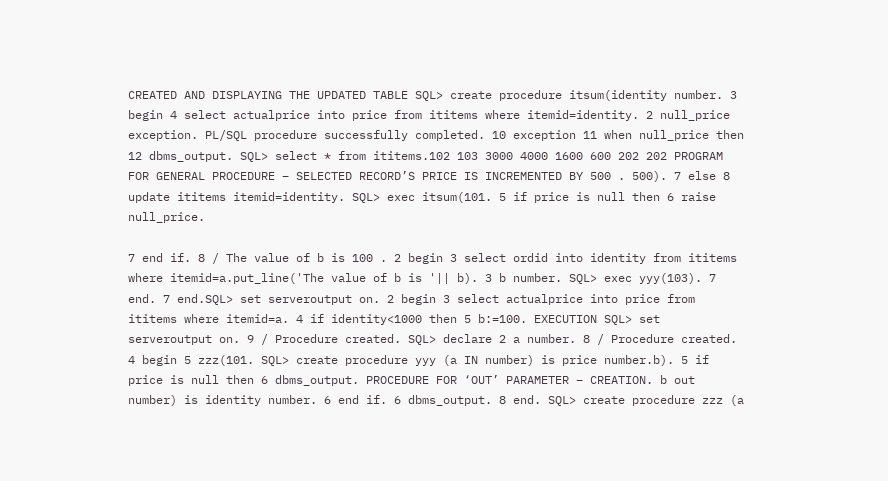CREATED AND DISPLAYING THE UPDATED TABLE SQL> create procedure itsum(identity number. 3 begin 4 select actualprice into price from ititems where itemid=identity. 2 null_price exception. PL/SQL procedure successfully completed. 10 exception 11 when null_price then 12 dbms_output. SQL> select * from ititems.102 103 3000 4000 1600 600 202 202 PROGRAM FOR GENERAL PROCEDURE – SELECTED RECORD’S PRICE IS INCREMENTED BY 500 . 500). 7 else 8 update ititems itemid=identity. SQL> exec itsum(101. 5 if price is null then 6 raise null_price.

7 end if. 8 / The value of b is 100 . 2 begin 3 select ordid into identity from ititems where itemid=a.put_line('The value of b is '|| b). 3 b number. SQL> exec yyy(103). 7 end. 7 end.SQL> set serveroutput on. 2 begin 3 select actualprice into price from ititems where itemid=a. 4 if identity<1000 then 5 b:=100. EXECUTION SQL> set serveroutput on. 9 / Procedure created. SQL> declare 2 a number. 8 / Procedure created. 4 begin 5 zzz(101. SQL> create procedure yyy (a IN number) is price number.b). 5 if price is null then 6 dbms_output. PROCEDURE FOR ‘OUT’ PARAMETER – CREATION. b out number) is identity number. 6 end if. 6 dbms_output. 8 end. SQL> create procedure zzz (a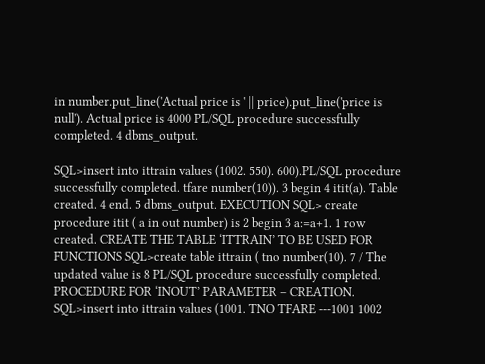in number.put_line('Actual price is ' || price).put_line('price is null'). Actual price is 4000 PL/SQL procedure successfully completed. 4 dbms_output.

SQL>insert into ittrain values (1002. 550). 600).PL/SQL procedure successfully completed. tfare number(10)). 3 begin 4 itit(a). Table created. 4 end. 5 dbms_output. EXECUTION SQL> create procedure itit ( a in out number) is 2 begin 3 a:=a+1. 1 row created. CREATE THE TABLE ‘ITTRAIN’ TO BE USED FOR FUNCTIONS SQL>create table ittrain ( tno number(10). 7 / The updated value is 8 PL/SQL procedure successfully completed. PROCEDURE FOR ‘INOUT’ PARAMETER – CREATION. SQL>insert into ittrain values (1001. TNO TFARE ---1001 1002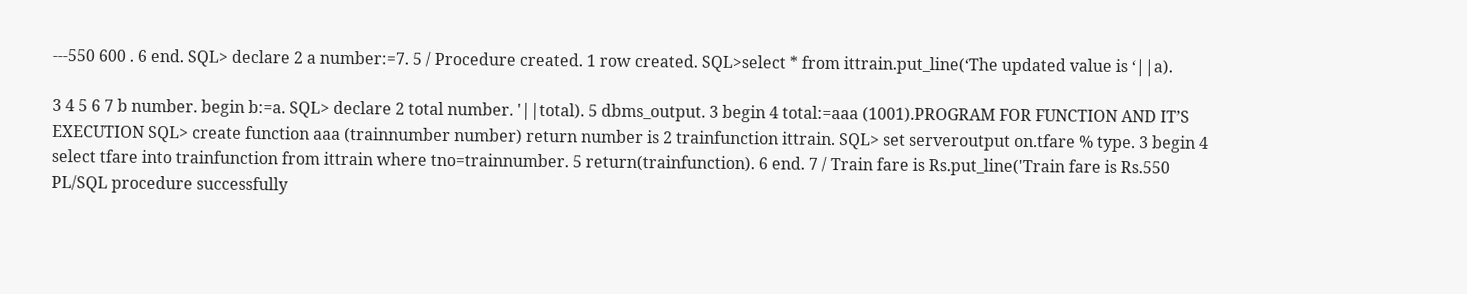---550 600 . 6 end. SQL> declare 2 a number:=7. 5 / Procedure created. 1 row created. SQL>select * from ittrain.put_line(‘The updated value is ‘||a).

3 4 5 6 7 b number. begin b:=a. SQL> declare 2 total number. '||total). 5 dbms_output. 3 begin 4 total:=aaa (1001).PROGRAM FOR FUNCTION AND IT’S EXECUTION SQL> create function aaa (trainnumber number) return number is 2 trainfunction ittrain. SQL> set serveroutput on.tfare % type. 3 begin 4 select tfare into trainfunction from ittrain where tno=trainnumber. 5 return(trainfunction). 6 end. 7 / Train fare is Rs.put_line('Train fare is Rs.550 PL/SQL procedure successfully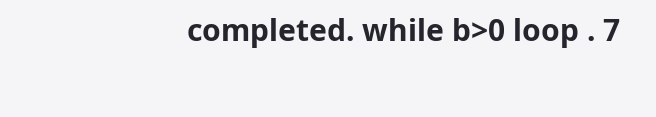completed. while b>0 loop . 7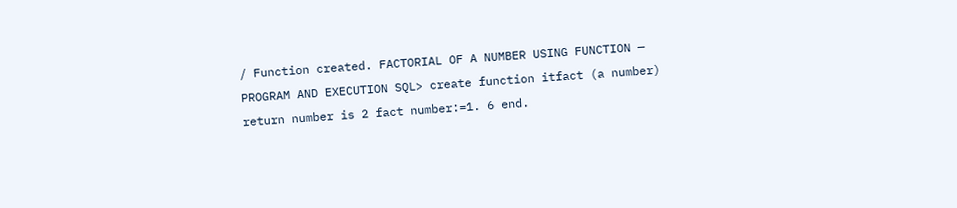/ Function created. FACTORIAL OF A NUMBER USING FUNCTION — PROGRAM AND EXECUTION SQL> create function itfact (a number) return number is 2 fact number:=1. 6 end.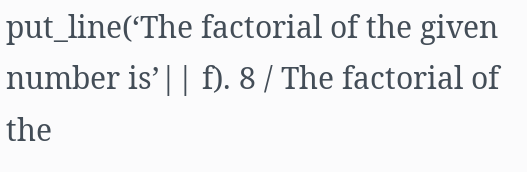put_line(‘The factorial of the given number is’|| f). 8 / The factorial of the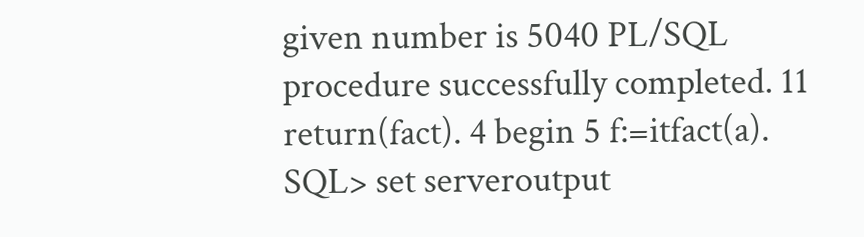given number is 5040 PL/SQL procedure successfully completed. 11 return(fact). 4 begin 5 f:=itfact(a). SQL> set serveroutput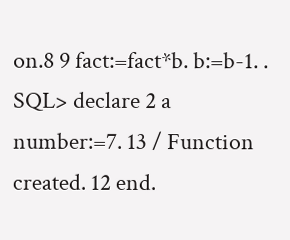on.8 9 fact:=fact*b. b:=b-1. . SQL> declare 2 a number:=7. 13 / Function created. 12 end.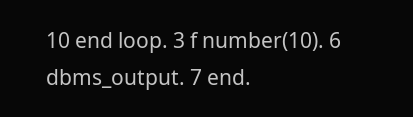10 end loop. 3 f number(10). 6 dbms_output. 7 end.